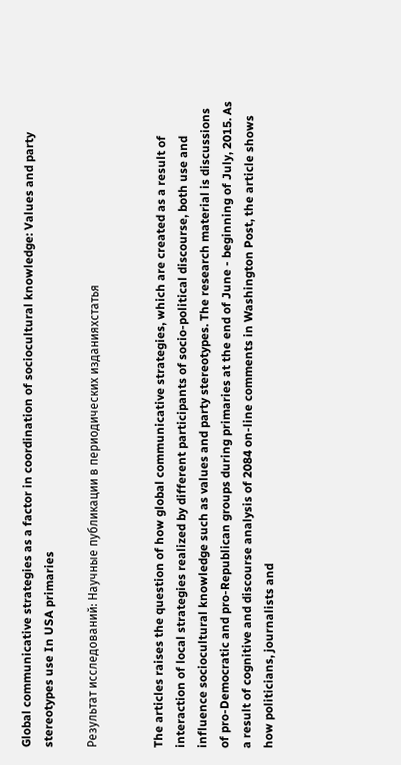Global communicative strategies as a factor in coordination of sociocultural knowledge: Values and party stereotypes use In USA primaries

Результат исследований: Научные публикации в периодических изданияхстатья


The articles raises the question of how global communicative strategies, which are created as a result of interaction of local strategies realized by different participants of socio-political discourse, both use and influence sociocultural knowledge such as values and party stereotypes. The research material is discussions of pro-Democratic and pro-Republican groups during primaries at the end of June - beginning of July, 2015. As a result of cognitive and discourse analysis of 2084 on-line comments in Washington Post, the article shows how politicians, journalists and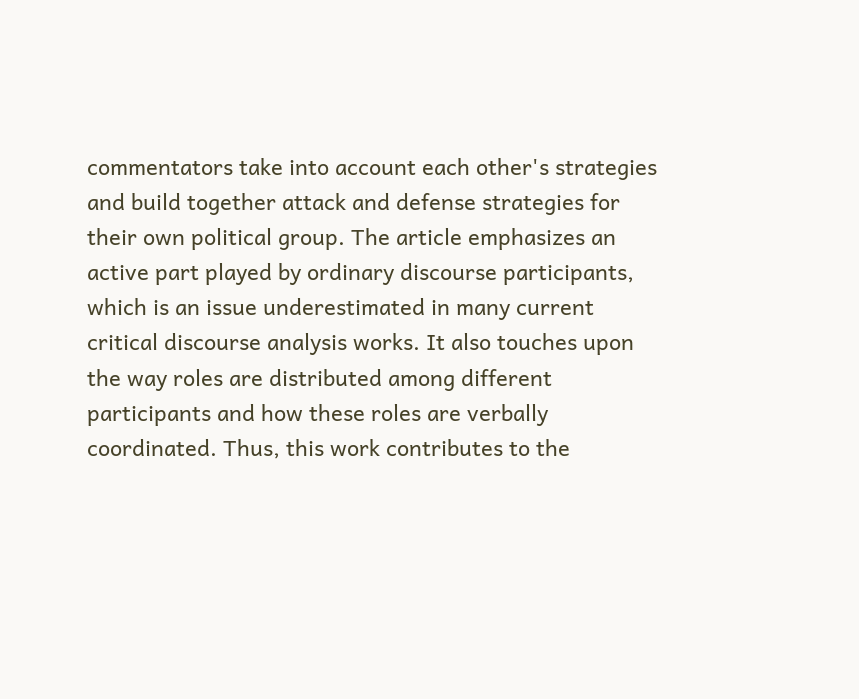commentators take into account each other's strategies and build together attack and defense strategies for their own political group. The article emphasizes an active part played by ordinary discourse participants, which is an issue underestimated in many current critical discourse analysis works. It also touches upon the way roles are distributed among different participants and how these roles are verbally coordinated. Thus, this work contributes to the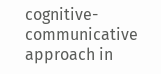cognitive-communicative approach in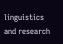linguistics and research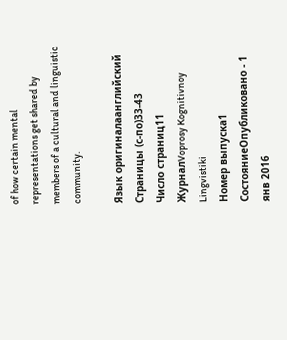of how certain mental representations get shared by members of a cultural and linguistic community.

Язык оригиналаанглийский
Страницы (с-по)33-43
Число страниц11
ЖурналVoprosy Kognitivnoy Lingvistiki
Номер выпуска1
СостояниеОпубликовано - 1 янв 2016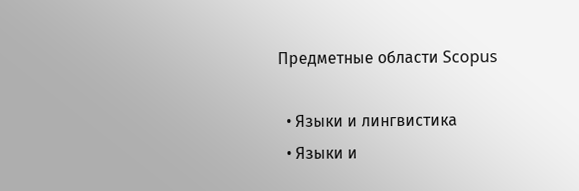Предметные области Scopus

  • Языки и лингвистика
  • Языки и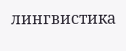лингвистика